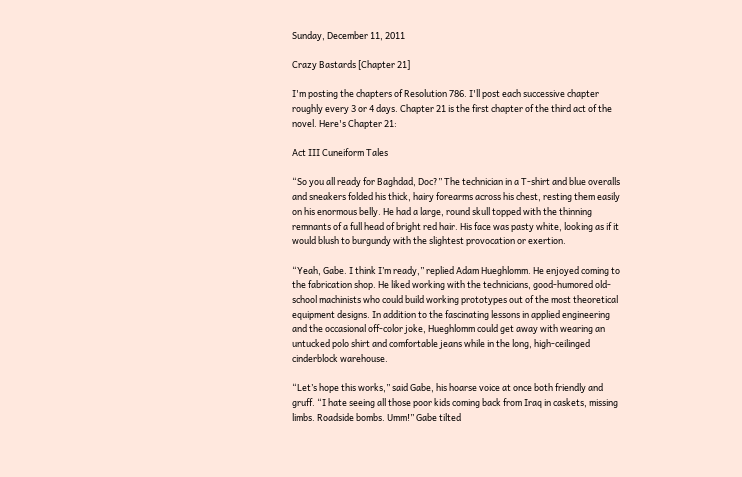Sunday, December 11, 2011

Crazy Bastards [Chapter 21]

I'm posting the chapters of Resolution 786. I'll post each successive chapter roughly every 3 or 4 days. Chapter 21 is the first chapter of the third act of the novel. Here's Chapter 21:

Act III Cuneiform Tales

“So you all ready for Baghdad, Doc?” The technician in a T-shirt and blue overalls and sneakers folded his thick, hairy forearms across his chest, resting them easily on his enormous belly. He had a large, round skull topped with the thinning remnants of a full head of bright red hair. His face was pasty white, looking as if it would blush to burgundy with the slightest provocation or exertion.

“Yeah, Gabe. I think I’m ready,” replied Adam Hueghlomm. He enjoyed coming to the fabrication shop. He liked working with the technicians, good-humored old-school machinists who could build working prototypes out of the most theoretical equipment designs. In addition to the fascinating lessons in applied engineering and the occasional off-color joke, Hueghlomm could get away with wearing an untucked polo shirt and comfortable jeans while in the long, high-ceilinged cinderblock warehouse.

“Let’s hope this works,” said Gabe, his hoarse voice at once both friendly and gruff. “I hate seeing all those poor kids coming back from Iraq in caskets, missing limbs. Roadside bombs. Umm!” Gabe tilted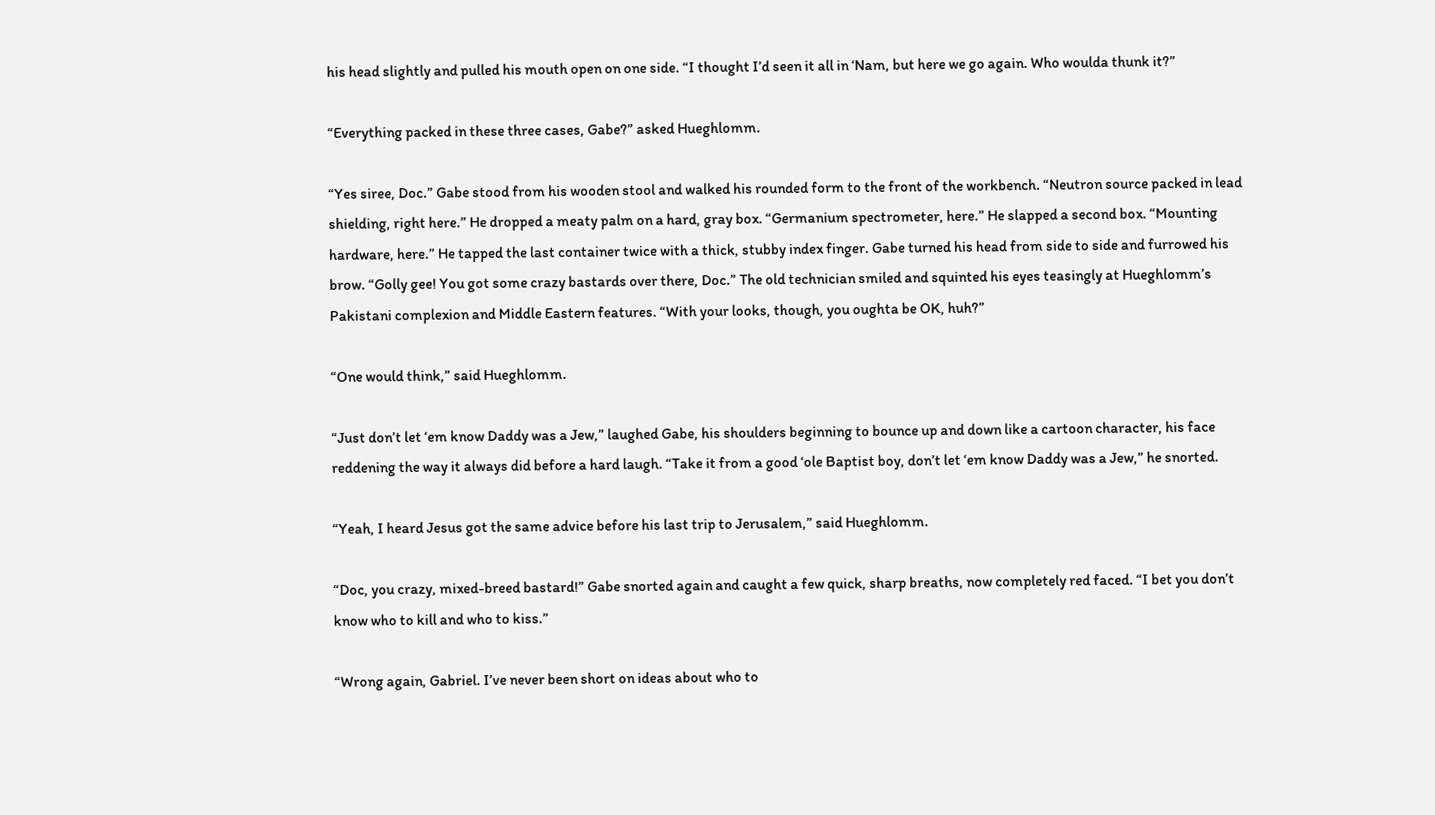his head slightly and pulled his mouth open on one side. “I thought I’d seen it all in ‘Nam, but here we go again. Who woulda thunk it?”

“Everything packed in these three cases, Gabe?” asked Hueghlomm.

“Yes siree, Doc.” Gabe stood from his wooden stool and walked his rounded form to the front of the workbench. “Neutron source packed in lead shielding, right here.” He dropped a meaty palm on a hard, gray box. “Germanium spectrometer, here.” He slapped a second box. “Mounting hardware, here.” He tapped the last container twice with a thick, stubby index finger. Gabe turned his head from side to side and furrowed his brow. “Golly gee! You got some crazy bastards over there, Doc.” The old technician smiled and squinted his eyes teasingly at Hueghlomm’s Pakistani complexion and Middle Eastern features. “With your looks, though, you oughta be OK, huh?”

“One would think,” said Hueghlomm.

“Just don’t let ‘em know Daddy was a Jew,” laughed Gabe, his shoulders beginning to bounce up and down like a cartoon character, his face reddening the way it always did before a hard laugh. “Take it from a good ‘ole Baptist boy, don’t let ‘em know Daddy was a Jew,” he snorted.

“Yeah, I heard Jesus got the same advice before his last trip to Jerusalem,” said Hueghlomm.

“Doc, you crazy, mixed-breed bastard!” Gabe snorted again and caught a few quick, sharp breaths, now completely red faced. “I bet you don’t know who to kill and who to kiss.”

“Wrong again, Gabriel. I’ve never been short on ideas about who to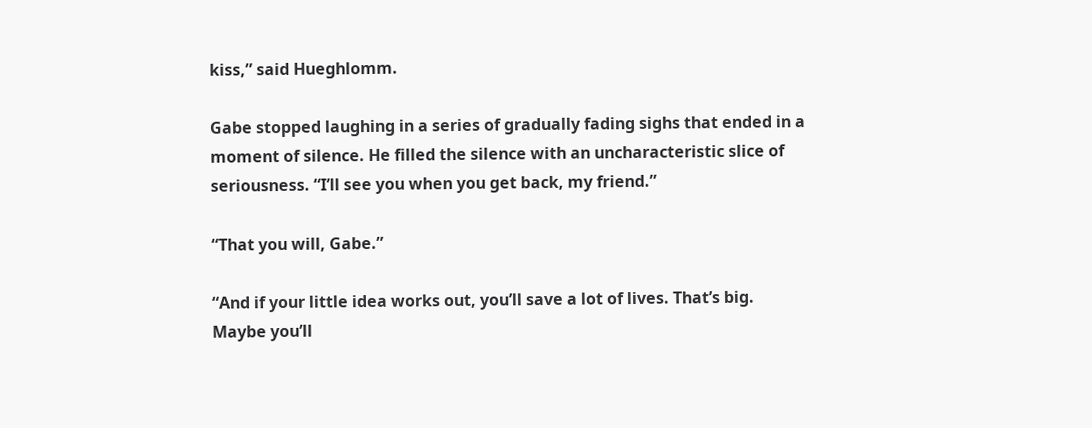kiss,” said Hueghlomm.

Gabe stopped laughing in a series of gradually fading sighs that ended in a moment of silence. He filled the silence with an uncharacteristic slice of seriousness. “I’ll see you when you get back, my friend.”

“That you will, Gabe.”

“And if your little idea works out, you’ll save a lot of lives. That’s big. Maybe you’ll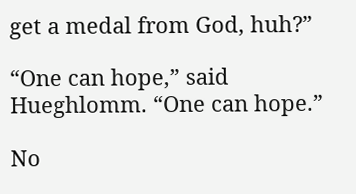get a medal from God, huh?”

“One can hope,” said Hueghlomm. “One can hope.”

No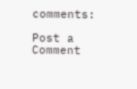comments:

Post a Comment